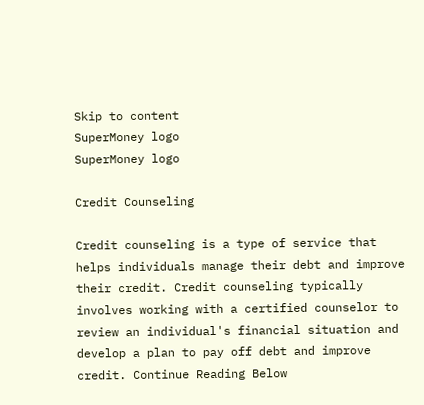Skip to content
SuperMoney logo
SuperMoney logo

Credit Counseling

Credit counseling is a type of service that helps individuals manage their debt and improve their credit. Credit counseling typically involves working with a certified counselor to review an individual's financial situation and develop a plan to pay off debt and improve credit. Continue Reading Below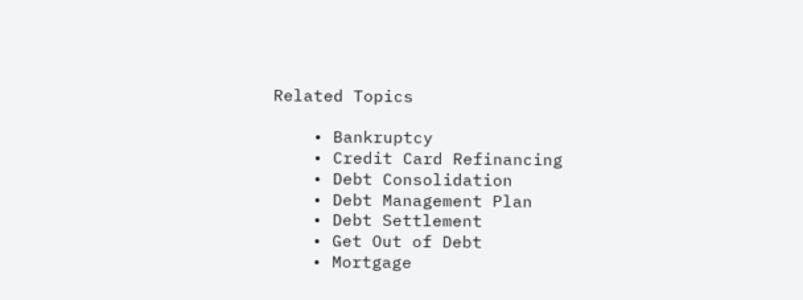Related Topics

    • Bankruptcy
    • Credit Card Refinancing
    • Debt Consolidation
    • Debt Management Plan
    • Debt Settlement
    • Get Out of Debt
    • Mortgage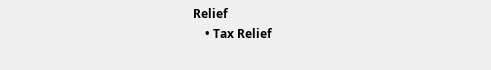Relief
    • Tax Relief